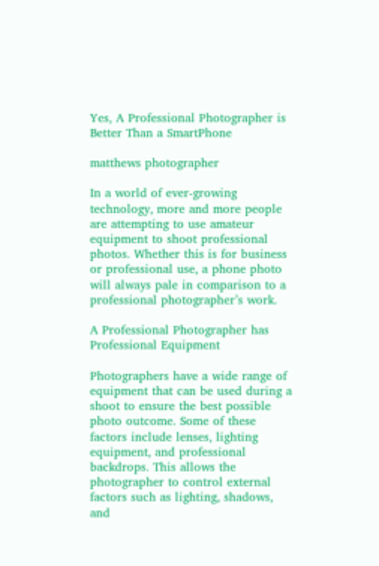Yes, A Professional Photographer is Better Than a SmartPhone

matthews photographer

In a world of ever-growing technology, more and more people are attempting to use amateur equipment to shoot professional photos. Whether this is for business or professional use, a phone photo will always pale in comparison to a professional photographer’s work.

A Professional Photographer has Professional Equipment

Photographers have a wide range of equipment that can be used during a shoot to ensure the best possible photo outcome. Some of these factors include lenses, lighting equipment, and professional backdrops. This allows the photographer to control external factors such as lighting, shadows, and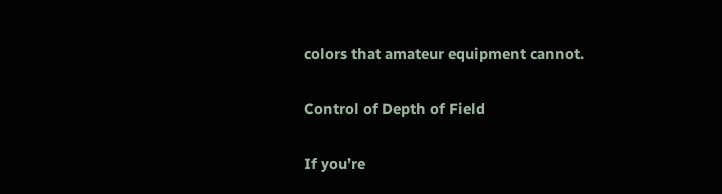colors that amateur equipment cannot.

Control of Depth of Field

If you’re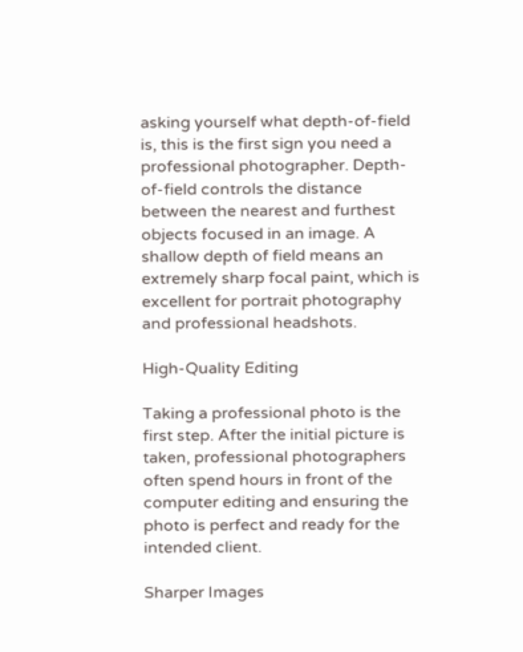asking yourself what depth-of-field is, this is the first sign you need a professional photographer. Depth-of-field controls the distance between the nearest and furthest objects focused in an image. A shallow depth of field means an extremely sharp focal paint, which is excellent for portrait photography and professional headshots.

High-Quality Editing

Taking a professional photo is the first step. After the initial picture is taken, professional photographers often spend hours in front of the computer editing and ensuring the photo is perfect and ready for the intended client.

Sharper Images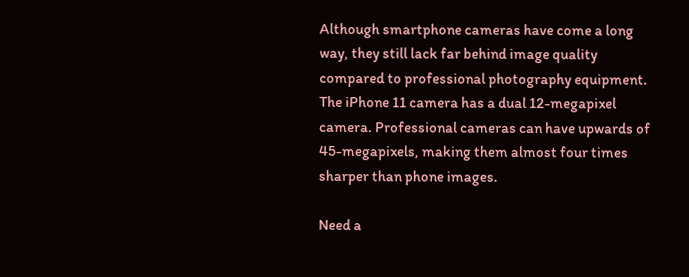Although smartphone cameras have come a long way, they still lack far behind image quality compared to professional photography equipment. The iPhone 11 camera has a dual 12-megapixel camera. Professional cameras can have upwards of 45-megapixels, making them almost four times sharper than phone images.

Need a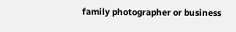family photographer or business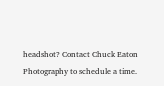headshot? Contact Chuck Eaton Photography to schedule a time.